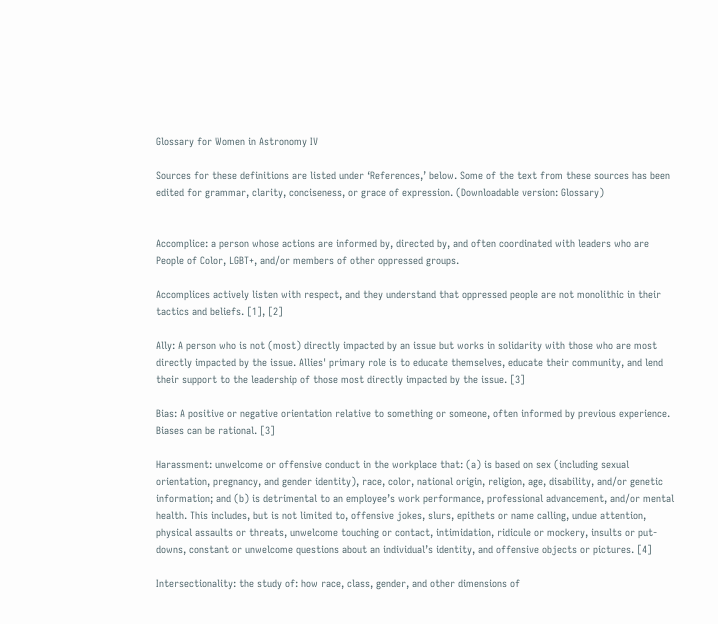Glossary for Women in Astronomy IV

Sources for these definitions are listed under ‘References,’ below. Some of the text from these sources has been edited for grammar, clarity, conciseness, or grace of expression. (Downloadable version: Glossary)


Accomplice: a person whose actions are informed by, directed by, and often coordinated with leaders who are People of Color, LGBT+, and/or members of other oppressed groups.

Accomplices actively listen with respect, and they understand that oppressed people are not monolithic in their tactics and beliefs. [1], [2]

Ally: A person who is not (most) directly impacted by an issue but works in solidarity with those who are most directly impacted by the issue. Allies' primary role is to educate themselves, educate their community, and lend their support to the leadership of those most directly impacted by the issue. [3]

Bias: A positive or negative orientation relative to something or someone, often informed by previous experience. Biases can be rational. [3]

Harassment: unwelcome or offensive conduct in the workplace that: (a) is based on sex (including sexual orientation, pregnancy, and gender identity), race, color, national origin, religion, age, disability, and/or genetic information; and (b) is detrimental to an employee’s work performance, professional advancement, and/or mental health. This includes, but is not limited to, offensive jokes, slurs, epithets or name calling, undue attention, physical assaults or threats, unwelcome touching or contact, intimidation, ridicule or mockery, insults or put-downs, constant or unwelcome questions about an individual’s identity, and offensive objects or pictures. [4]

Intersectionality: the study of: how race, class, gender, and other dimensions of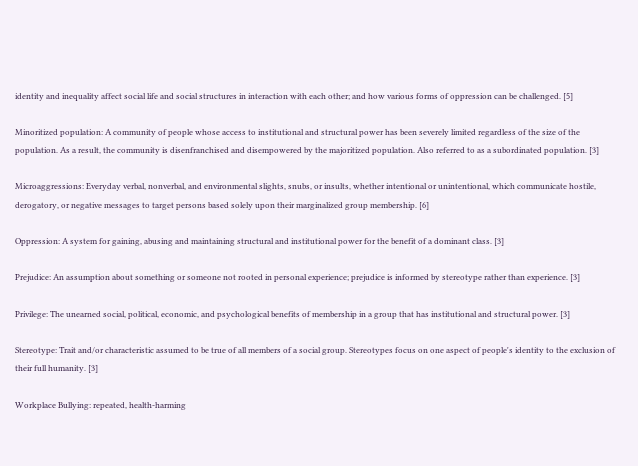identity and inequality affect social life and social structures in interaction with each other; and how various forms of oppression can be challenged. [5]

Minoritized population: A community of people whose access to institutional and structural power has been severely limited regardless of the size of the population. As a result, the community is disenfranchised and disempowered by the majoritized population. Also referred to as a subordinated population. [3]

Microaggressions: Everyday verbal, nonverbal, and environmental slights, snubs, or insults, whether intentional or unintentional, which communicate hostile, derogatory, or negative messages to target persons based solely upon their marginalized group membership. [6]

Oppression: A system for gaining, abusing and maintaining structural and institutional power for the benefit of a dominant class. [3]

Prejudice: An assumption about something or someone not rooted in personal experience; prejudice is informed by stereotype rather than experience. [3]

Privilege: The unearned social, political, economic, and psychological benefits of membership in a group that has institutional and structural power. [3]

Stereotype: Trait and/or characteristic assumed to be true of all members of a social group. Stereotypes focus on one aspect of people's identity to the exclusion of their full humanity. [3]

Workplace Bullying: repeated, health-harming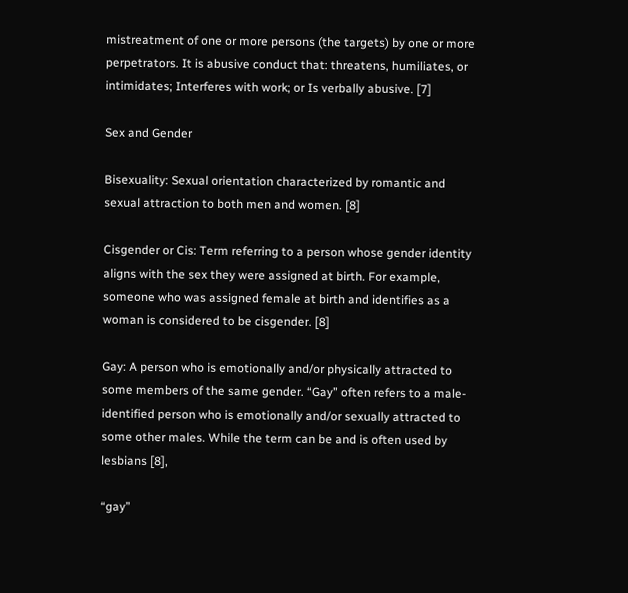mistreatment of one or more persons (the targets) by one or more perpetrators. It is abusive conduct that: threatens, humiliates, or intimidates; Interferes with work; or Is verbally abusive. [7]

Sex and Gender

Bisexuality: Sexual orientation characterized by romantic and sexual attraction to both men and women. [8]

Cisgender or Cis: Term referring to a person whose gender identity aligns with the sex they were assigned at birth. For example, someone who was assigned female at birth and identifies as a woman is considered to be cisgender. [8]

Gay: A person who is emotionally and/or physically attracted to some members of the same gender. “Gay” often refers to a male-identified person who is emotionally and/or sexually attracted to some other males. While the term can be and is often used by lesbians [8],

“gay”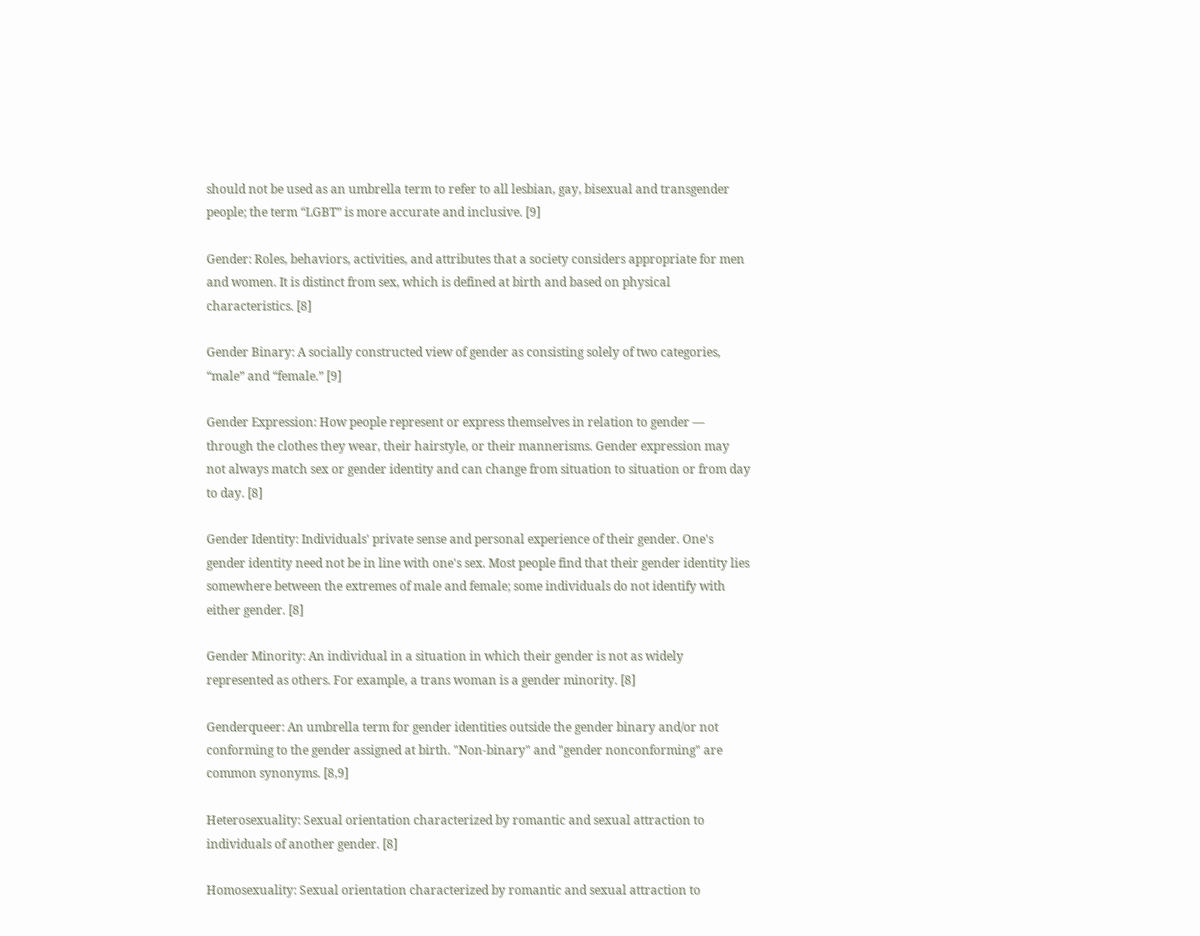should not be used as an umbrella term to refer to all lesbian, gay, bisexual and transgender people; the term “LGBT” is more accurate and inclusive. [9]

Gender: Roles, behaviors, activities, and attributes that a society considers appropriate for men and women. It is distinct from sex, which is defined at birth and based on physical characteristics. [8]

Gender Binary: A socially constructed view of gender as consisting solely of two categories, “male” and “female.” [9]

Gender Expression: How people represent or express themselves in relation to gender — through the clothes they wear, their hairstyle, or their mannerisms. Gender expression may not always match sex or gender identity and can change from situation to situation or from day to day. [8]

Gender Identity: Individuals' private sense and personal experience of their gender. One's gender identity need not be in line with one's sex. Most people find that their gender identity lies somewhere between the extremes of male and female; some individuals do not identify with either gender. [8]

Gender Minority: An individual in a situation in which their gender is not as widely represented as others. For example, a trans woman is a gender minority. [8]

Genderqueer: An umbrella term for gender identities outside the gender binary and/or not conforming to the gender assigned at birth. "Non-binary" and "gender nonconforming" are common synonyms. [8,9]

Heterosexuality: Sexual orientation characterized by romantic and sexual attraction to individuals of another gender. [8]

Homosexuality: Sexual orientation characterized by romantic and sexual attraction to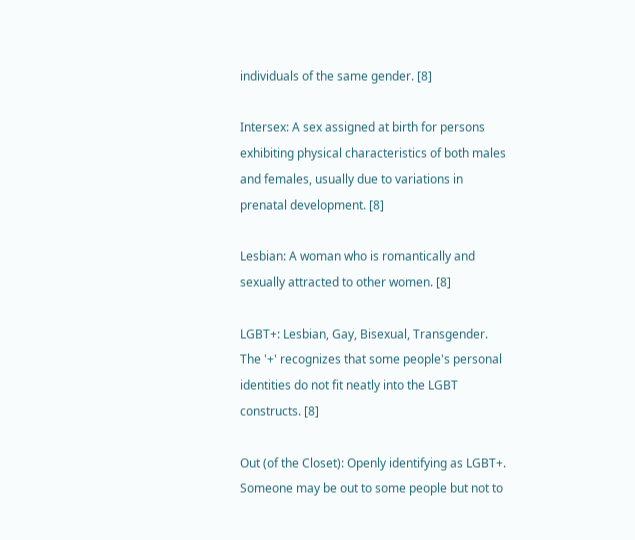individuals of the same gender. [8]

Intersex: A sex assigned at birth for persons exhibiting physical characteristics of both males and females, usually due to variations in prenatal development. [8]

Lesbian: A woman who is romantically and sexually attracted to other women. [8]

LGBT+: Lesbian, Gay, Bisexual, Transgender. The '+' recognizes that some people's personal identities do not fit neatly into the LGBT constructs. [8]

Out (of the Closet): Openly identifying as LGBT+. Someone may be out to some people but not to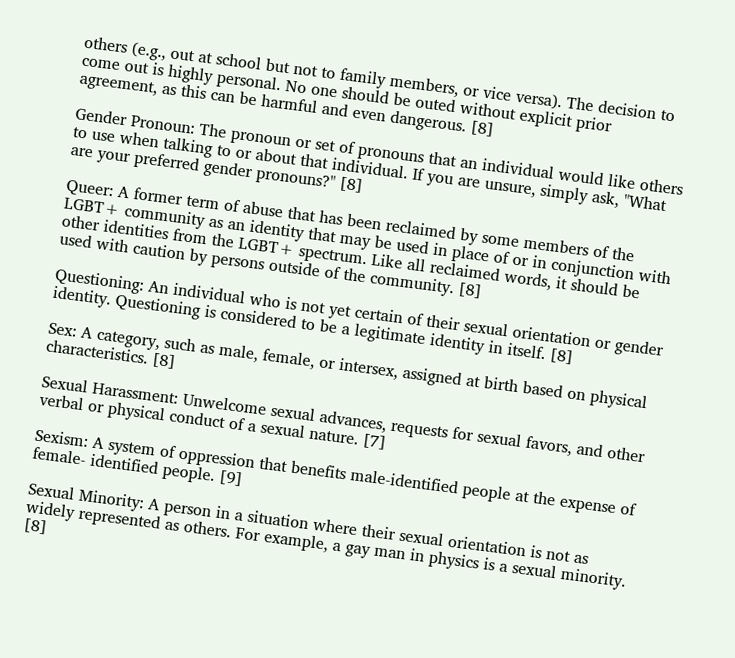others (e.g., out at school but not to family members, or vice versa). The decision to come out is highly personal. No one should be outed without explicit prior agreement, as this can be harmful and even dangerous. [8]

Gender Pronoun: The pronoun or set of pronouns that an individual would like others to use when talking to or about that individual. If you are unsure, simply ask, "What are your preferred gender pronouns?" [8]

Queer: A former term of abuse that has been reclaimed by some members of the LGBT+ community as an identity that may be used in place of or in conjunction with other identities from the LGBT+ spectrum. Like all reclaimed words, it should be used with caution by persons outside of the community. [8]

Questioning: An individual who is not yet certain of their sexual orientation or gender identity. Questioning is considered to be a legitimate identity in itself. [8]

Sex: A category, such as male, female, or intersex, assigned at birth based on physical characteristics. [8]

Sexual Harassment: Unwelcome sexual advances, requests for sexual favors, and other verbal or physical conduct of a sexual nature. [7]

Sexism: A system of oppression that benefits male-identified people at the expense of female- identified people. [9]

Sexual Minority: A person in a situation where their sexual orientation is not as widely represented as others. For example, a gay man in physics is a sexual minority. [8]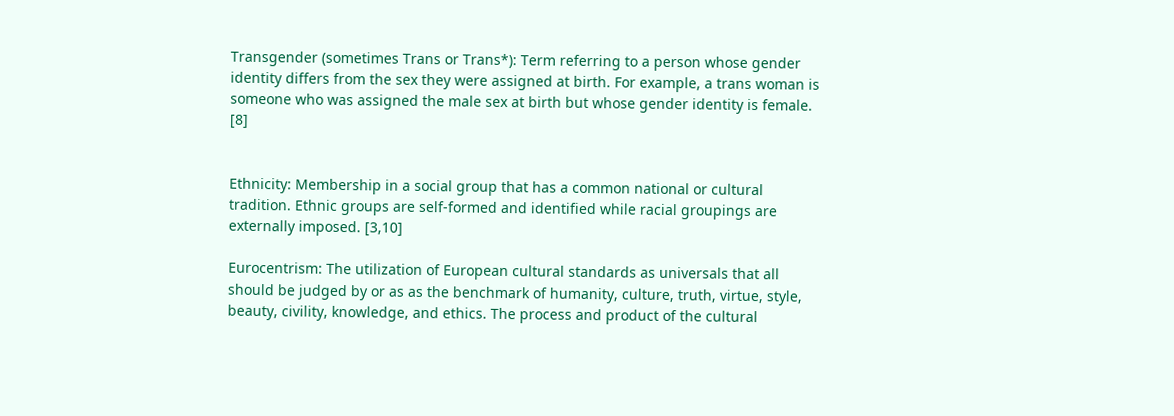Transgender (sometimes Trans or Trans*): Term referring to a person whose gender identity differs from the sex they were assigned at birth. For example, a trans woman is someone who was assigned the male sex at birth but whose gender identity is female. [8]


Ethnicity: Membership in a social group that has a common national or cultural tradition. Ethnic groups are self-formed and identified while racial groupings are externally imposed. [3,10]

Eurocentrism: The utilization of European cultural standards as universals that all should be judged by or as as the benchmark of humanity, culture, truth, virtue, style, beauty, civility, knowledge, and ethics. The process and product of the cultural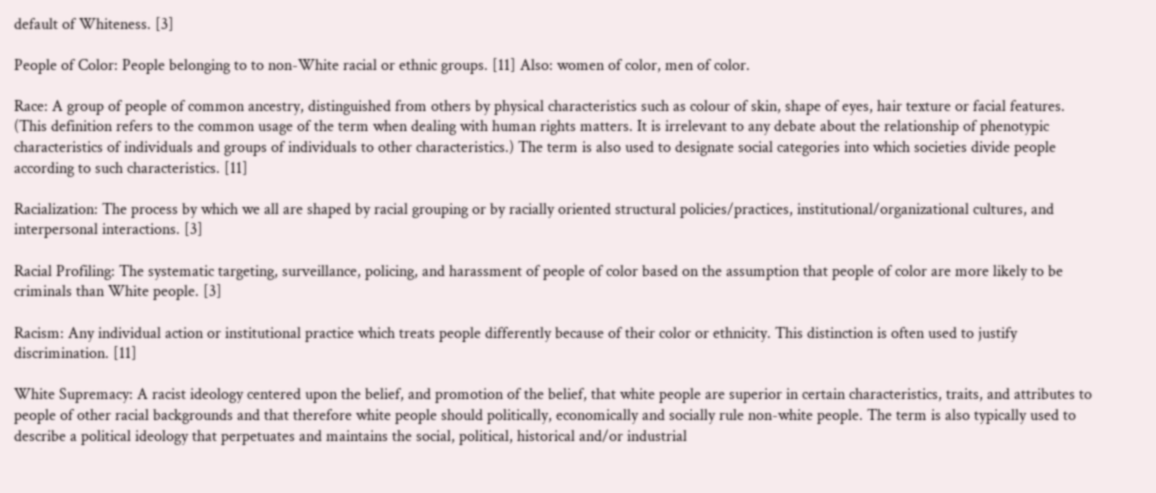default of Whiteness. [3]

People of Color: People belonging to to non-White racial or ethnic groups. [11] Also: women of color, men of color.

Race: A group of people of common ancestry, distinguished from others by physical characteristics such as colour of skin, shape of eyes, hair texture or facial features. (This definition refers to the common usage of the term when dealing with human rights matters. It is irrelevant to any debate about the relationship of phenotypic characteristics of individuals and groups of individuals to other characteristics.) The term is also used to designate social categories into which societies divide people according to such characteristics. [11]

Racialization: The process by which we all are shaped by racial grouping or by racially oriented structural policies/practices, institutional/organizational cultures, and interpersonal interactions. [3]

Racial Profiling: The systematic targeting, surveillance, policing, and harassment of people of color based on the assumption that people of color are more likely to be criminals than White people. [3]

Racism: Any individual action or institutional practice which treats people differently because of their color or ethnicity. This distinction is often used to justify discrimination. [11]

White Supremacy: A racist ideology centered upon the belief, and promotion of the belief, that white people are superior in certain characteristics, traits, and attributes to people of other racial backgrounds and that therefore white people should politically, economically and socially rule non-white people. The term is also typically used to describe a political ideology that perpetuates and maintains the social, political, historical and/or industrial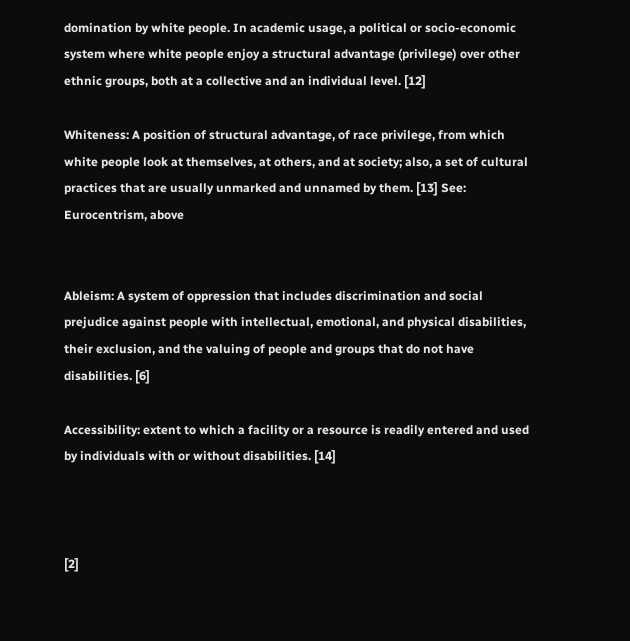domination by white people. In academic usage, a political or socio-economic system where white people enjoy a structural advantage (privilege) over other ethnic groups, both at a collective and an individual level. [12]

Whiteness: A position of structural advantage, of race privilege, from which white people look at themselves, at others, and at society; also, a set of cultural practices that are usually unmarked and unnamed by them. [13] See: Eurocentrism, above


Ableism: A system of oppression that includes discrimination and social prejudice against people with intellectual, emotional, and physical disabilities, their exclusion, and the valuing of people and groups that do not have disabilities. [6]

Accessibility: extent to which a facility or a resource is readily entered and used by individuals with or without disabilities. [14]



[2]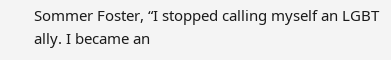Sommer Foster, “I stopped calling myself an LGBT ally. I became an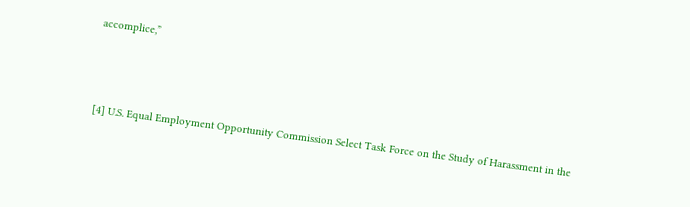accomplice,”



[4] U.S. Equal Employment Opportunity Commission Select Task Force on the Study of Harassment in the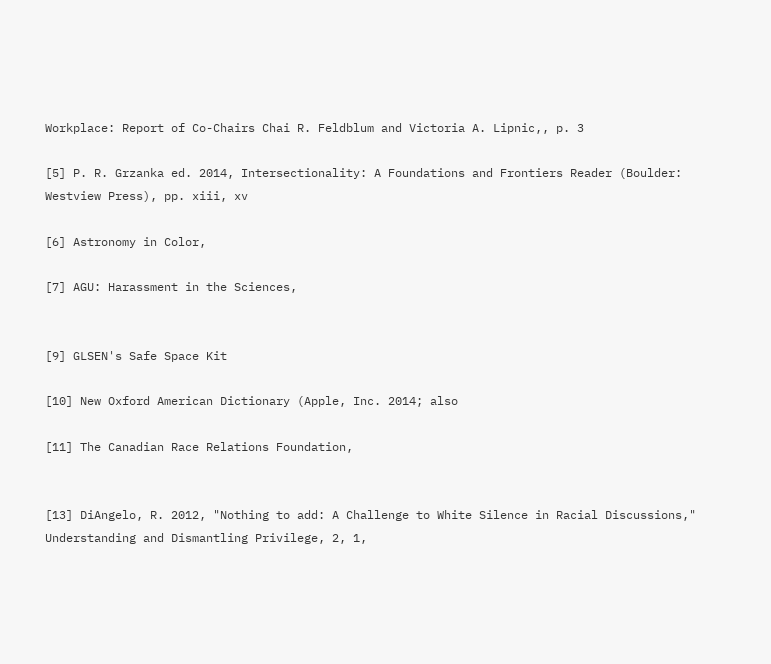Workplace: Report of Co-Chairs Chai R. Feldblum and Victoria A. Lipnic,, p. 3

[5] P. R. Grzanka ed. 2014, Intersectionality: A Foundations and Frontiers Reader (Boulder: Westview Press), pp. xiii, xv

[6] Astronomy in Color,

[7] AGU: Harassment in the Sciences,


[9] GLSEN's Safe Space Kit

[10] New Oxford American Dictionary (Apple, Inc. 2014; also

[11] The Canadian Race Relations Foundation,


[13] DiAngelo, R. 2012, "Nothing to add: A Challenge to White Silence in Racial Discussions," Understanding and Dismantling Privilege, 2, 1,